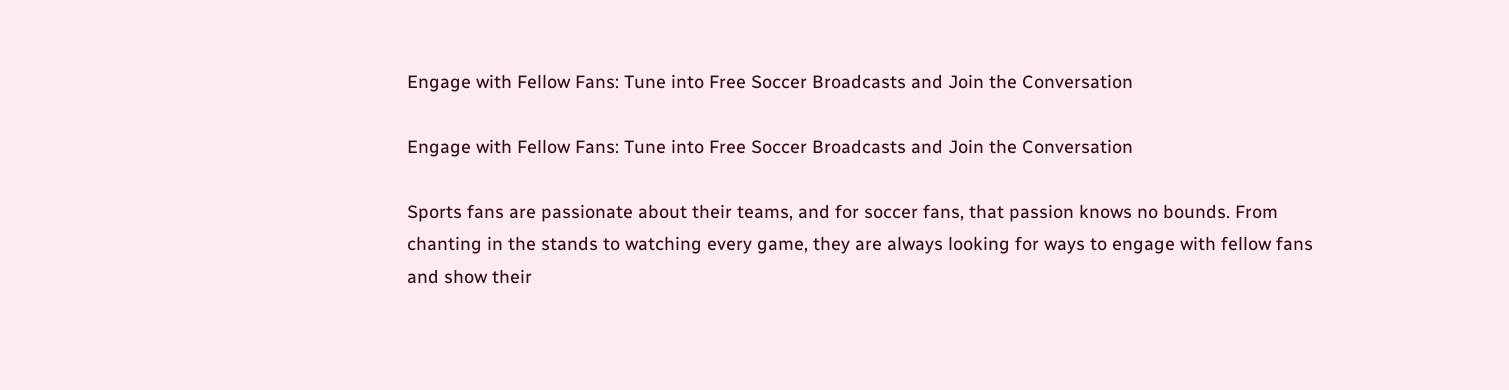Engage with Fellow Fans: Tune into Free Soccer Broadcasts and Join the Conversation

Engage with Fellow Fans: Tune into Free Soccer Broadcasts and Join the Conversation

Sports fans are passionate about their teams, and for soccer fans, that passion knows no bounds. From chanting in the stands to watching every game, they are always looking for ways to engage with fellow fans and show their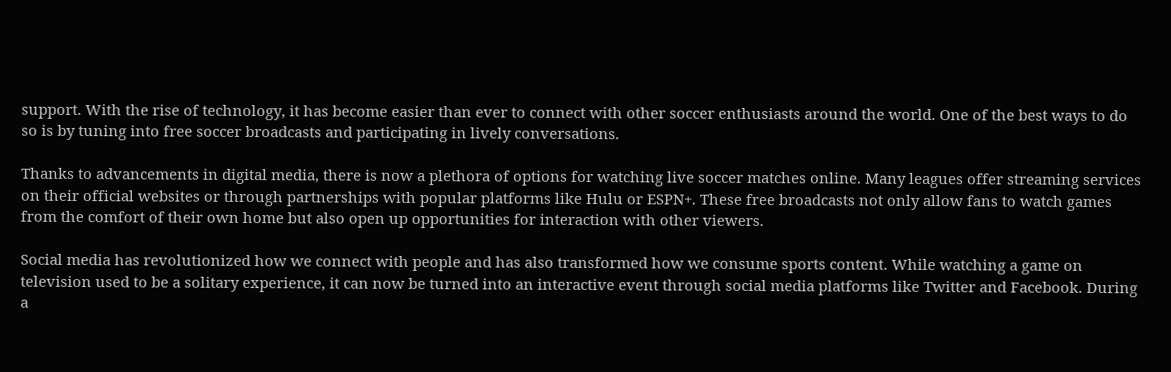support. With the rise of technology, it has become easier than ever to connect with other soccer enthusiasts around the world. One of the best ways to do so is by tuning into free soccer broadcasts and participating in lively conversations.

Thanks to advancements in digital media, there is now a plethora of options for watching live soccer matches online. Many leagues offer streaming services on their official websites or through partnerships with popular platforms like Hulu or ESPN+. These free broadcasts not only allow fans to watch games from the comfort of their own home but also open up opportunities for interaction with other viewers.

Social media has revolutionized how we connect with people and has also transformed how we consume sports content. While watching a game on television used to be a solitary experience, it can now be turned into an interactive event through social media platforms like Twitter and Facebook. During a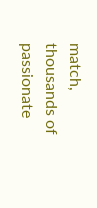match, thousands of passionate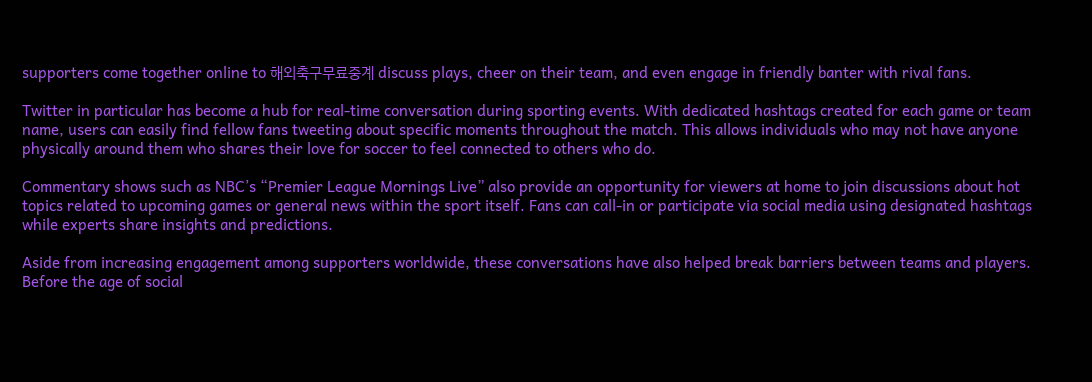supporters come together online to 해외축구무료중계 discuss plays, cheer on their team, and even engage in friendly banter with rival fans.

Twitter in particular has become a hub for real-time conversation during sporting events. With dedicated hashtags created for each game or team name, users can easily find fellow fans tweeting about specific moments throughout the match. This allows individuals who may not have anyone physically around them who shares their love for soccer to feel connected to others who do.

Commentary shows such as NBC’s “Premier League Mornings Live” also provide an opportunity for viewers at home to join discussions about hot topics related to upcoming games or general news within the sport itself. Fans can call-in or participate via social media using designated hashtags while experts share insights and predictions.

Aside from increasing engagement among supporters worldwide, these conversations have also helped break barriers between teams and players. Before the age of social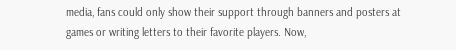media, fans could only show their support through banners and posters at games or writing letters to their favorite players. Now,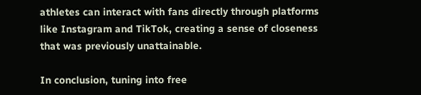athletes can interact with fans directly through platforms like Instagram and TikTok, creating a sense of closeness that was previously unattainable.

In conclusion, tuning into free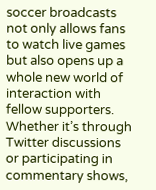soccer broadcasts not only allows fans to watch live games but also opens up a whole new world of interaction with fellow supporters. Whether it’s through Twitter discussions or participating in commentary shows,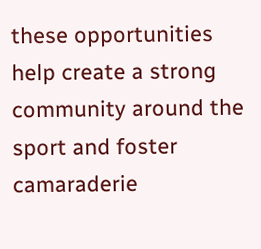these opportunities help create a strong community around the sport and foster camaraderie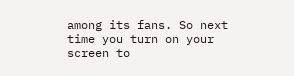among its fans. So next time you turn on your screen to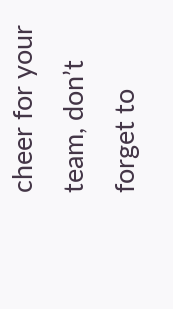cheer for your team, don’t forget to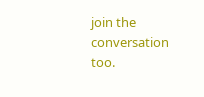join the conversation too.